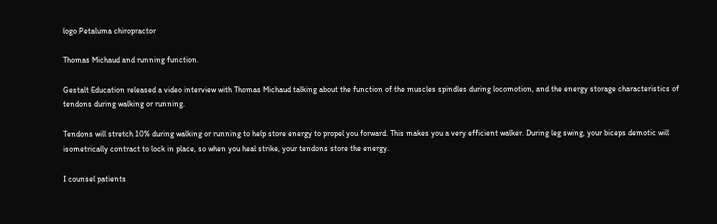logo Petaluma chiropractor

Thomas Michaud and running function.

Gestalt Education released a video interview with Thomas Michaud talking about the function of the muscles spindles during locomotion, and the energy storage characteristics of tendons during walking or running.

Tendons will stretch 10% during walking or running to help store energy to propel you forward. This makes you a very efficient walker. During leg swing, your biceps demotic will isometrically contract to lock in place, so when you heal strike, your tendons store the energy.

I counsel patients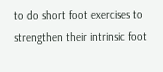to do short foot exercises to strengthen their intrinsic foot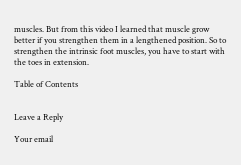muscles. But from this video I learned that muscle grow better if you strengthen them in a lengthened position. So to strengthen the intrinsic foot muscles, you have to start with the toes in extension.

Table of Contents


Leave a Reply

Your email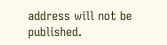address will not be published.